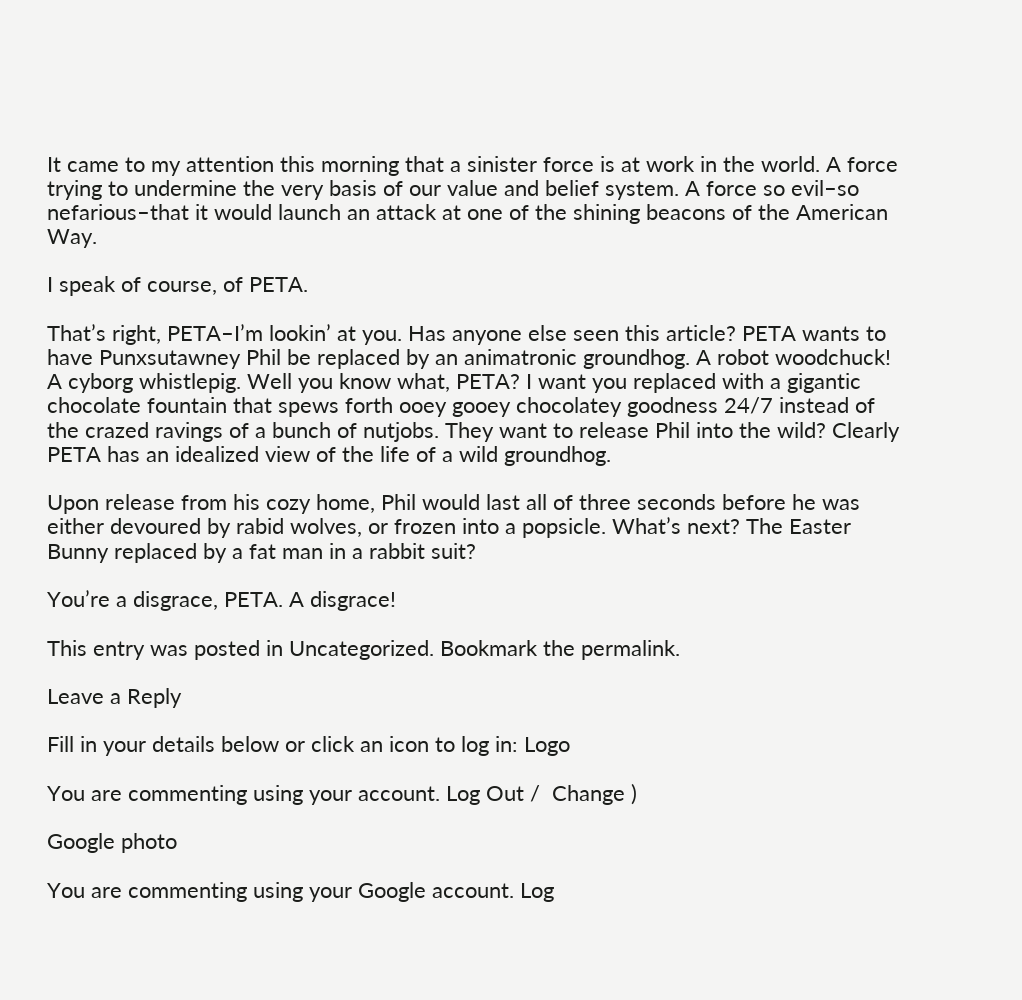It came to my attention this morning that a sinister force is at work in the world. A force trying to undermine the very basis of our value and belief system. A force so evil–so nefarious–that it would launch an attack at one of the shining beacons of the American Way.

I speak of course, of PETA.

That’s right, PETA–I’m lookin’ at you. Has anyone else seen this article? PETA wants to have Punxsutawney Phil be replaced by an animatronic groundhog. A robot woodchuck! A cyborg whistlepig. Well you know what, PETA? I want you replaced with a gigantic chocolate fountain that spews forth ooey gooey chocolatey goodness 24/7 instead of the crazed ravings of a bunch of nutjobs. They want to release Phil into the wild? Clearly PETA has an idealized view of the life of a wild groundhog.

Upon release from his cozy home, Phil would last all of three seconds before he was either devoured by rabid wolves, or frozen into a popsicle. What’s next? The Easter Bunny replaced by a fat man in a rabbit suit?

You’re a disgrace, PETA. A disgrace!

This entry was posted in Uncategorized. Bookmark the permalink.

Leave a Reply

Fill in your details below or click an icon to log in: Logo

You are commenting using your account. Log Out /  Change )

Google photo

You are commenting using your Google account. Log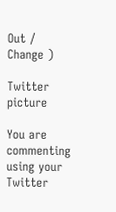Out /  Change )

Twitter picture

You are commenting using your Twitter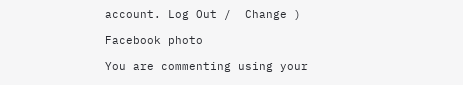account. Log Out /  Change )

Facebook photo

You are commenting using your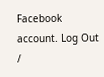Facebook account. Log Out /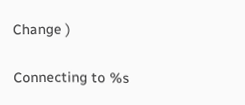Change )

Connecting to %s